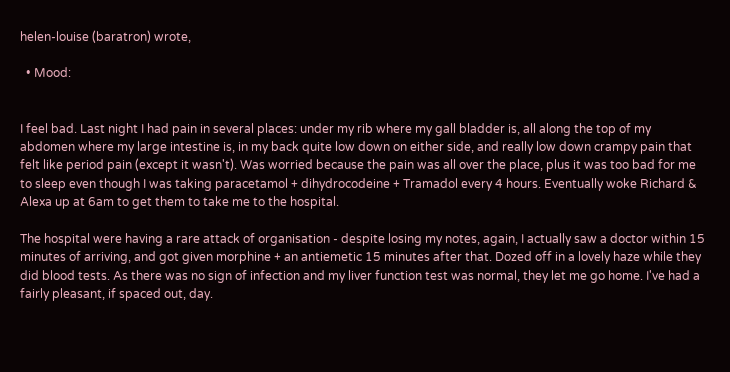helen-louise (baratron) wrote,

  • Mood:


I feel bad. Last night I had pain in several places: under my rib where my gall bladder is, all along the top of my abdomen where my large intestine is, in my back quite low down on either side, and really low down crampy pain that felt like period pain (except it wasn't). Was worried because the pain was all over the place, plus it was too bad for me to sleep even though I was taking paracetamol + dihydrocodeine + Tramadol every 4 hours. Eventually woke Richard & Alexa up at 6am to get them to take me to the hospital.

The hospital were having a rare attack of organisation - despite losing my notes, again, I actually saw a doctor within 15 minutes of arriving, and got given morphine + an antiemetic 15 minutes after that. Dozed off in a lovely haze while they did blood tests. As there was no sign of infection and my liver function test was normal, they let me go home. I've had a fairly pleasant, if spaced out, day.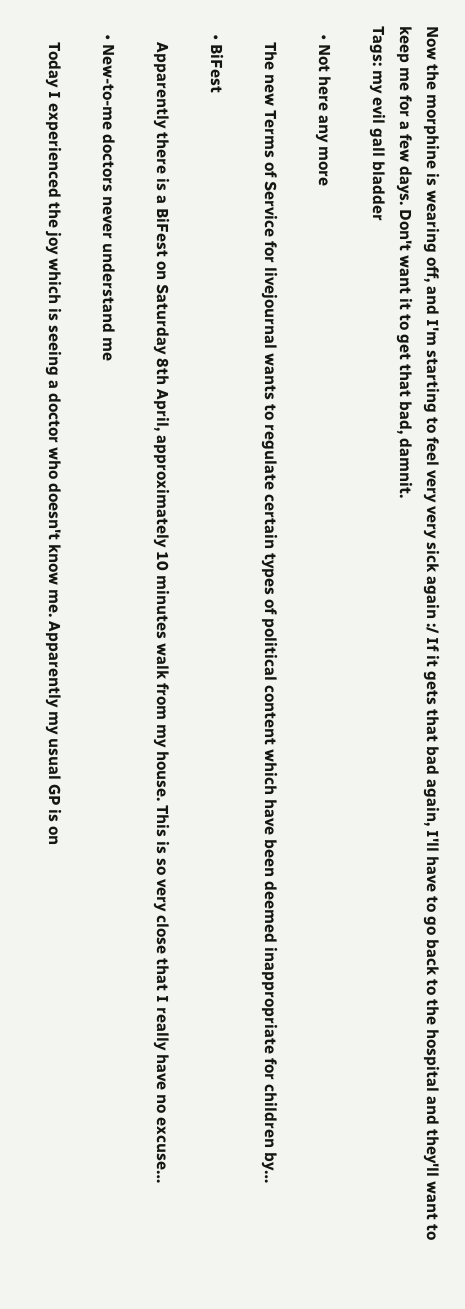Now the morphine is wearing off, and I'm starting to feel very very sick again :/ If it gets that bad again, I'll have to go back to the hospital and they'll want to keep me for a few days. Don't want it to get that bad, damnit.
Tags: my evil gall bladder

  • Not here any more

    The new Terms of Service for livejournal wants to regulate certain types of political content which have been deemed inappropriate for children by…

  • BiFest

    Apparently there is a BiFest on Saturday 8th April, approximately 10 minutes walk from my house. This is so very close that I really have no excuse…

  • New-to-me doctors never understand me

    Today I experienced the joy which is seeing a doctor who doesn't know me. Apparently my usual GP is on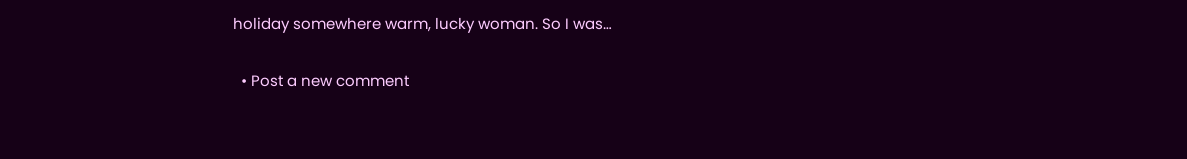holiday somewhere warm, lucky woman. So I was…

  • Post a new comment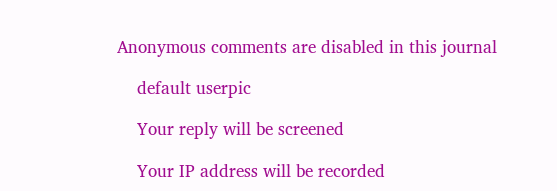Anonymous comments are disabled in this journal

    default userpic

    Your reply will be screened

    Your IP address will be recorded